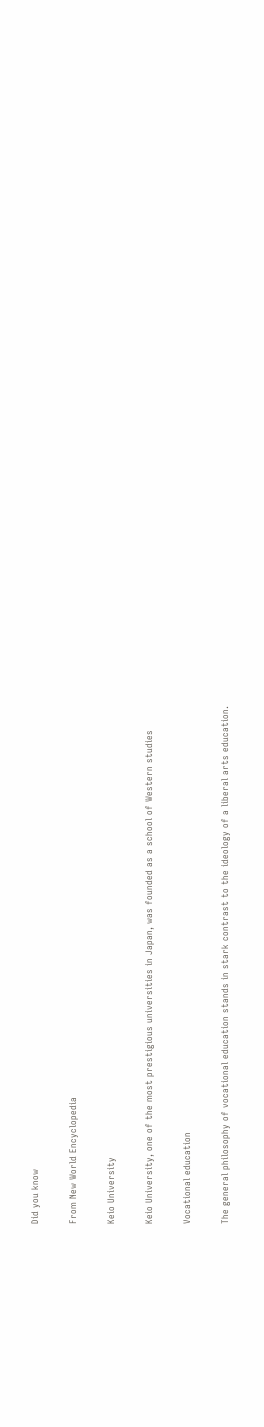Did you know

From New World Encyclopedia

Keio University

Keio University, one of the most prestigious universities in Japan, was founded as a school of Western studies

Vocational education

The general philosophy of vocational education stands in stark contrast to the ideology of a liberal arts education.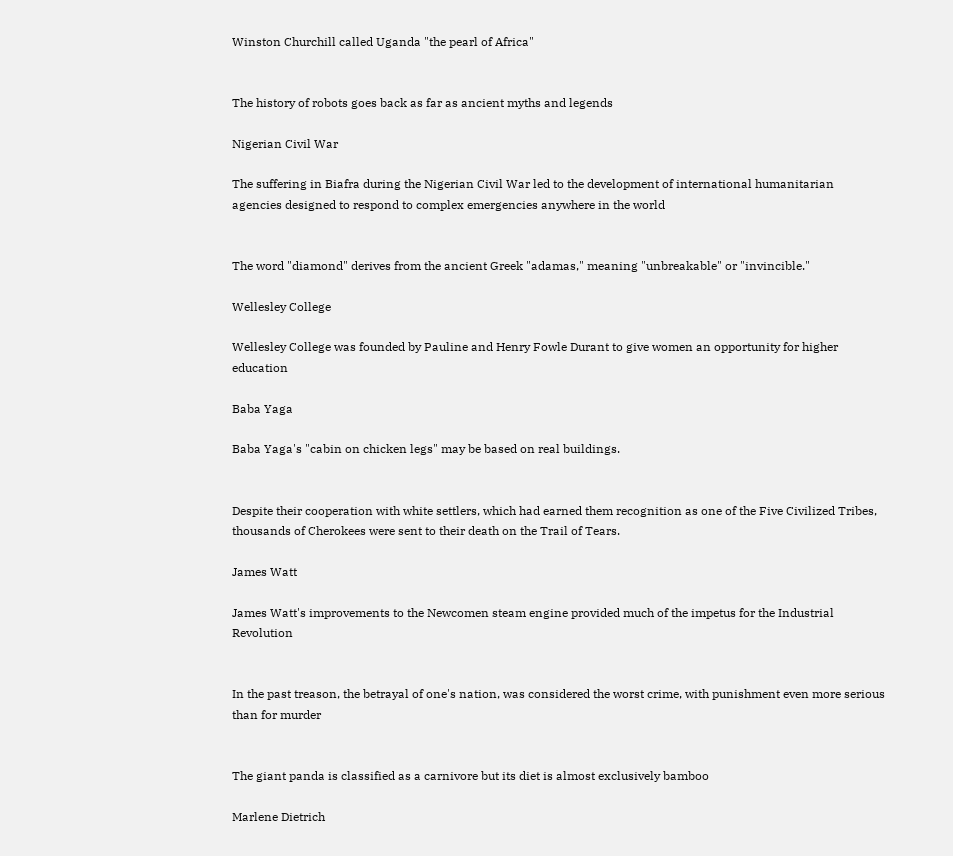Winston Churchill called Uganda "the pearl of Africa"


The history of robots goes back as far as ancient myths and legends

Nigerian Civil War

The suffering in Biafra during the Nigerian Civil War led to the development of international humanitarian agencies designed to respond to complex emergencies anywhere in the world


The word "diamond" derives from the ancient Greek "adamas," meaning "unbreakable" or "invincible."

Wellesley College

Wellesley College was founded by Pauline and Henry Fowle Durant to give women an opportunity for higher education

Baba Yaga

Baba Yaga's "cabin on chicken legs" may be based on real buildings.


Despite their cooperation with white settlers, which had earned them recognition as one of the Five Civilized Tribes, thousands of Cherokees were sent to their death on the Trail of Tears.

James Watt

James Watt's improvements to the Newcomen steam engine provided much of the impetus for the Industrial Revolution


In the past treason, the betrayal of one's nation, was considered the worst crime, with punishment even more serious than for murder


The giant panda is classified as a carnivore but its diet is almost exclusively bamboo

Marlene Dietrich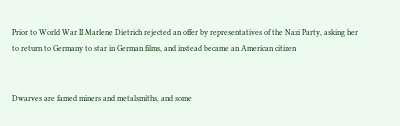Prior to World War II Marlene Dietrich rejected an offer by representatives of the Nazi Party, asking her to return to Germany to star in German films, and instead became an American citizen


Dwarves are famed miners and metalsmiths, and some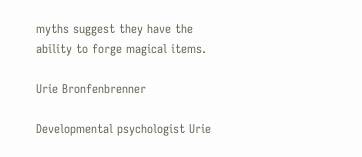myths suggest they have the ability to forge magical items.

Urie Bronfenbrenner

Developmental psychologist Urie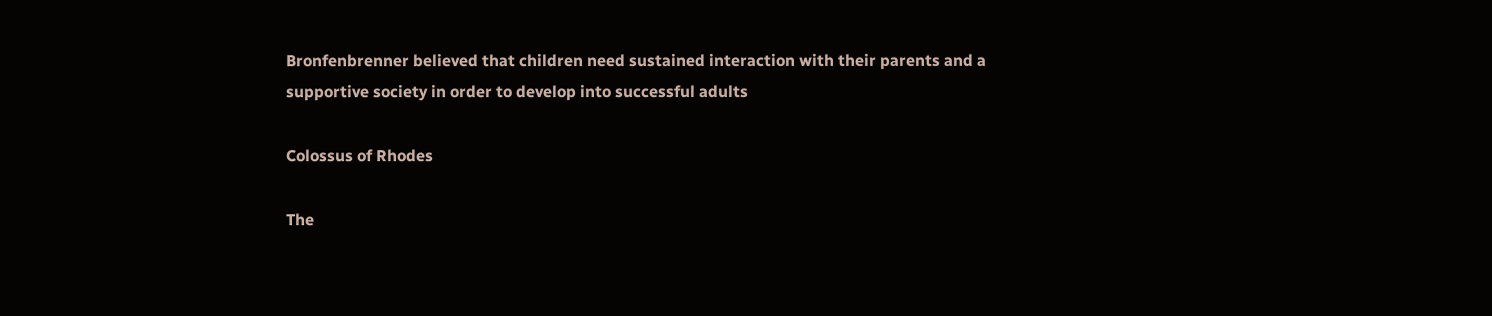Bronfenbrenner believed that children need sustained interaction with their parents and a supportive society in order to develop into successful adults

Colossus of Rhodes

The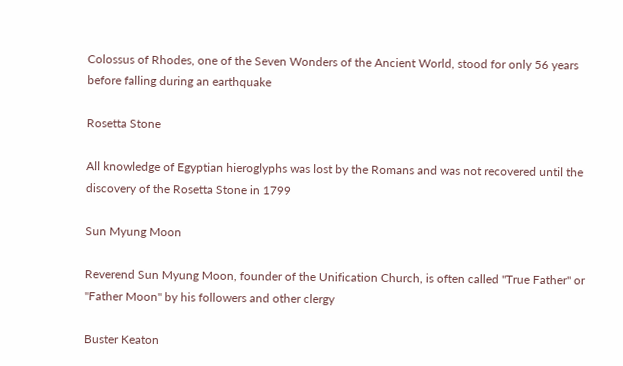Colossus of Rhodes, one of the Seven Wonders of the Ancient World, stood for only 56 years before falling during an earthquake

Rosetta Stone

All knowledge of Egyptian hieroglyphs was lost by the Romans and was not recovered until the discovery of the Rosetta Stone in 1799

Sun Myung Moon

Reverend Sun Myung Moon, founder of the Unification Church, is often called "True Father" or "Father Moon" by his followers and other clergy

Buster Keaton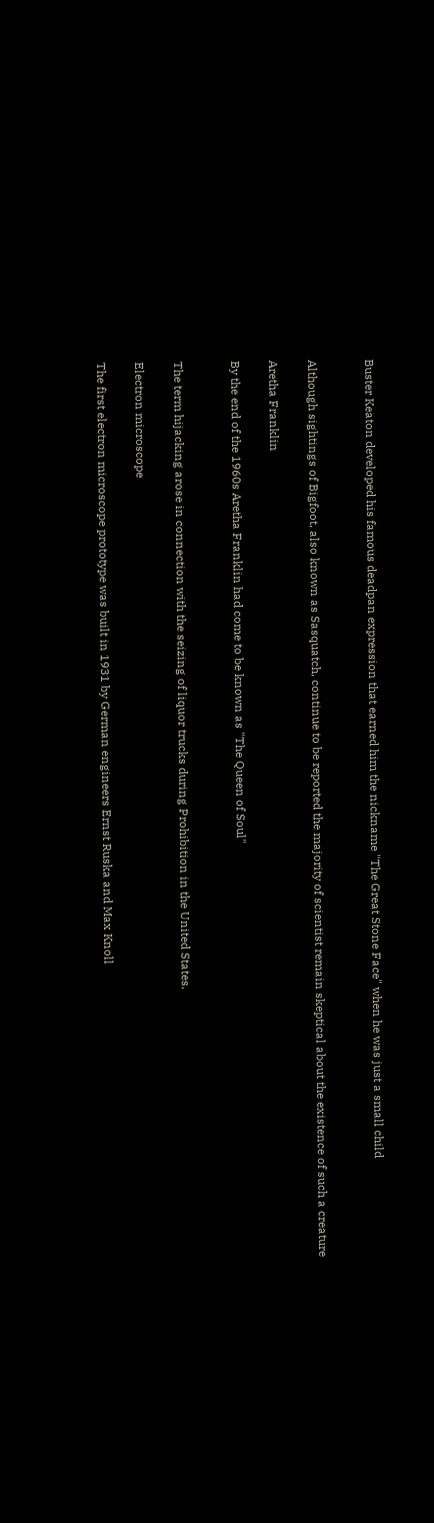Buster Keaton developed his famous deadpan expression that earned him the nickname "The Great Stone Face" when he was just a small child


Although sightings of Bigfoot, also known as Sasquatch, continue to be reported the majority of scientist remain skeptical about the existence of such a creature

Aretha Franklin

By the end of the 1960s Aretha Franklin had come to be known as "The Queen of Soul"


The term hijacking arose in connection with the seizing of liquor trucks during Prohibition in the United States.

Electron microscope

The first electron microscope prototype was built in 1931 by German engineers Ernst Ruska and Max Knoll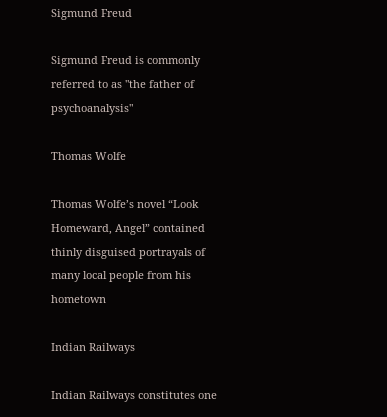Sigmund Freud

Sigmund Freud is commonly referred to as "the father of psychoanalysis"

Thomas Wolfe

Thomas Wolfe’s novel “Look Homeward, Angel” contained thinly disguised portrayals of many local people from his hometown

Indian Railways

Indian Railways constitutes one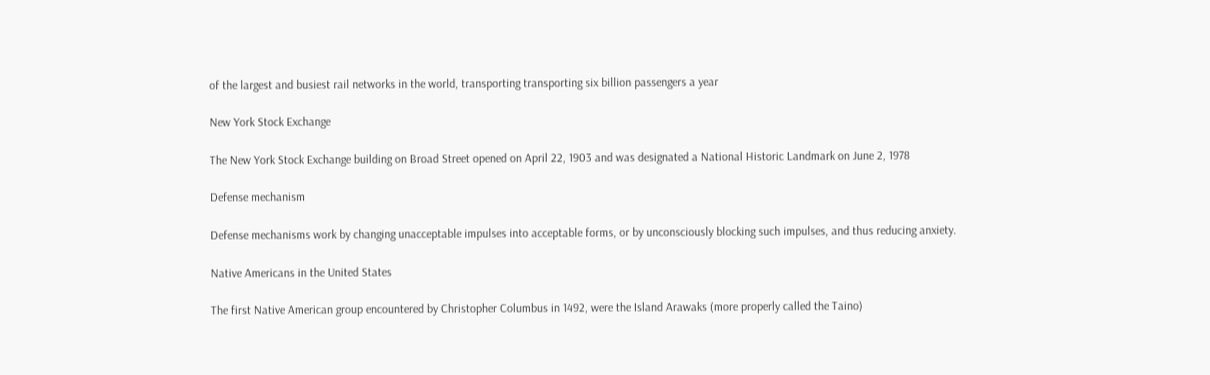of the largest and busiest rail networks in the world, transporting transporting six billion passengers a year

New York Stock Exchange

The New York Stock Exchange building on Broad Street opened on April 22, 1903 and was designated a National Historic Landmark on June 2, 1978

Defense mechanism

Defense mechanisms work by changing unacceptable impulses into acceptable forms, or by unconsciously blocking such impulses, and thus reducing anxiety.

Native Americans in the United States

The first Native American group encountered by Christopher Columbus in 1492, were the Island Arawaks (more properly called the Taino)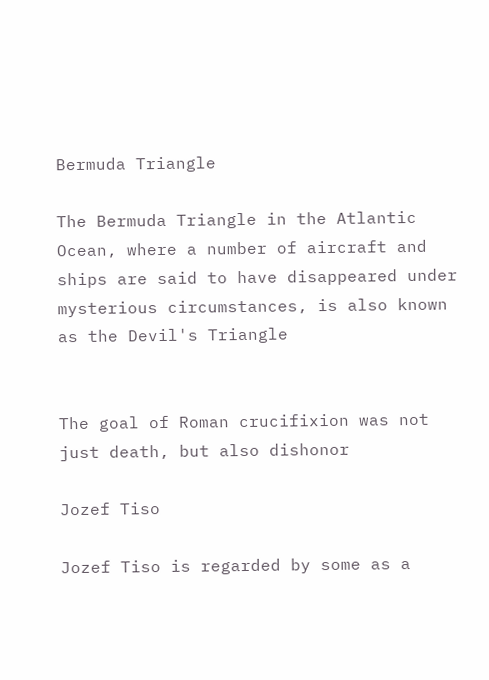Bermuda Triangle

The Bermuda Triangle in the Atlantic Ocean, where a number of aircraft and ships are said to have disappeared under mysterious circumstances, is also known as the Devil's Triangle


The goal of Roman crucifixion was not just death, but also dishonor

Jozef Tiso

Jozef Tiso is regarded by some as a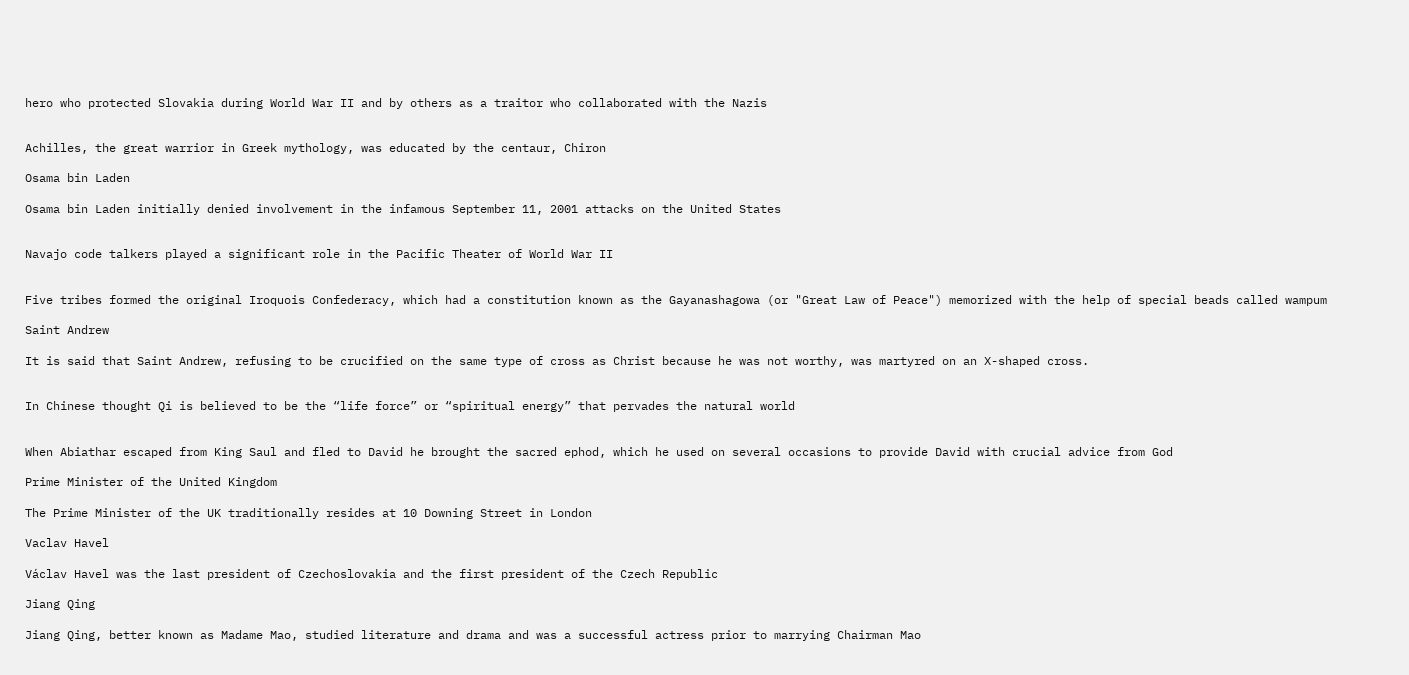hero who protected Slovakia during World War II and by others as a traitor who collaborated with the Nazis


Achilles, the great warrior in Greek mythology, was educated by the centaur, Chiron

Osama bin Laden

Osama bin Laden initially denied involvement in the infamous September 11, 2001 attacks on the United States


Navajo code talkers played a significant role in the Pacific Theater of World War II


Five tribes formed the original Iroquois Confederacy, which had a constitution known as the Gayanashagowa (or "Great Law of Peace") memorized with the help of special beads called wampum

Saint Andrew

It is said that Saint Andrew, refusing to be crucified on the same type of cross as Christ because he was not worthy, was martyred on an X-shaped cross.


In Chinese thought Qi is believed to be the “life force” or “spiritual energy” that pervades the natural world


When Abiathar escaped from King Saul and fled to David he brought the sacred ephod, which he used on several occasions to provide David with crucial advice from God

Prime Minister of the United Kingdom

The Prime Minister of the UK traditionally resides at 10 Downing Street in London

Vaclav Havel

Václav Havel was the last president of Czechoslovakia and the first president of the Czech Republic

Jiang Qing

Jiang Qing, better known as Madame Mao, studied literature and drama and was a successful actress prior to marrying Chairman Mao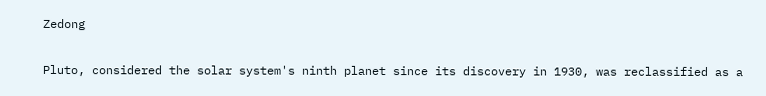Zedong


Pluto, considered the solar system's ninth planet since its discovery in 1930, was reclassified as a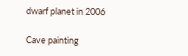dwarf planet in 2006

Cave painting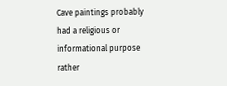Cave paintings probably had a religious or informational purpose rather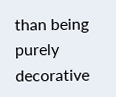than being purely decorative